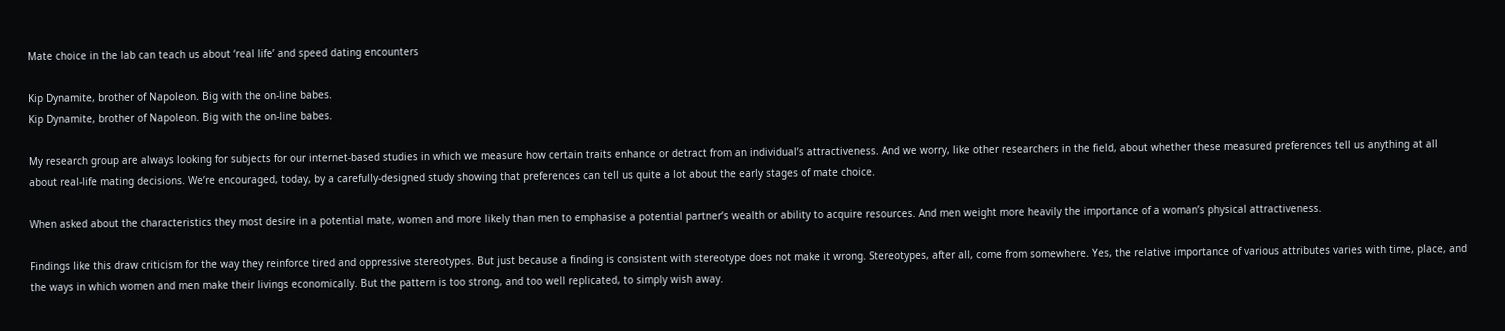Mate choice in the lab can teach us about ‘real life’ and speed dating encounters

Kip Dynamite, brother of Napoleon. Big with the on-line babes.
Kip Dynamite, brother of Napoleon. Big with the on-line babes.

My research group are always looking for subjects for our internet-based studies in which we measure how certain traits enhance or detract from an individual’s attractiveness. And we worry, like other researchers in the field, about whether these measured preferences tell us anything at all about real-life mating decisions. We’re encouraged, today, by a carefully-designed study showing that preferences can tell us quite a lot about the early stages of mate choice.

When asked about the characteristics they most desire in a potential mate, women and more likely than men to emphasise a potential partner’s wealth or ability to acquire resources. And men weight more heavily the importance of a woman’s physical attractiveness.

Findings like this draw criticism for the way they reinforce tired and oppressive stereotypes. But just because a finding is consistent with stereotype does not make it wrong. Stereotypes, after all, come from somewhere. Yes, the relative importance of various attributes varies with time, place, and the ways in which women and men make their livings economically. But the pattern is too strong, and too well replicated, to simply wish away.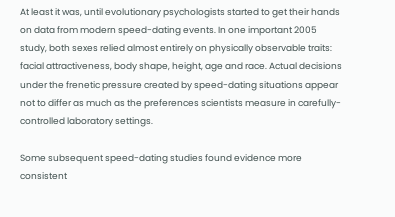At least it was, until evolutionary psychologists started to get their hands on data from modern speed-dating events. In one important 2005 study, both sexes relied almost entirely on physically observable traits: facial attractiveness, body shape, height, age and race. Actual decisions under the frenetic pressure created by speed-dating situations appear not to differ as much as the preferences scientists measure in carefully-controlled laboratory settings.

Some subsequent speed-dating studies found evidence more consistent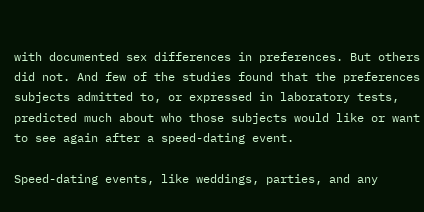with documented sex differences in preferences. But others did not. And few of the studies found that the preferences subjects admitted to, or expressed in laboratory tests, predicted much about who those subjects would like or want to see again after a speed-dating event.

Speed-dating events, like weddings, parties, and any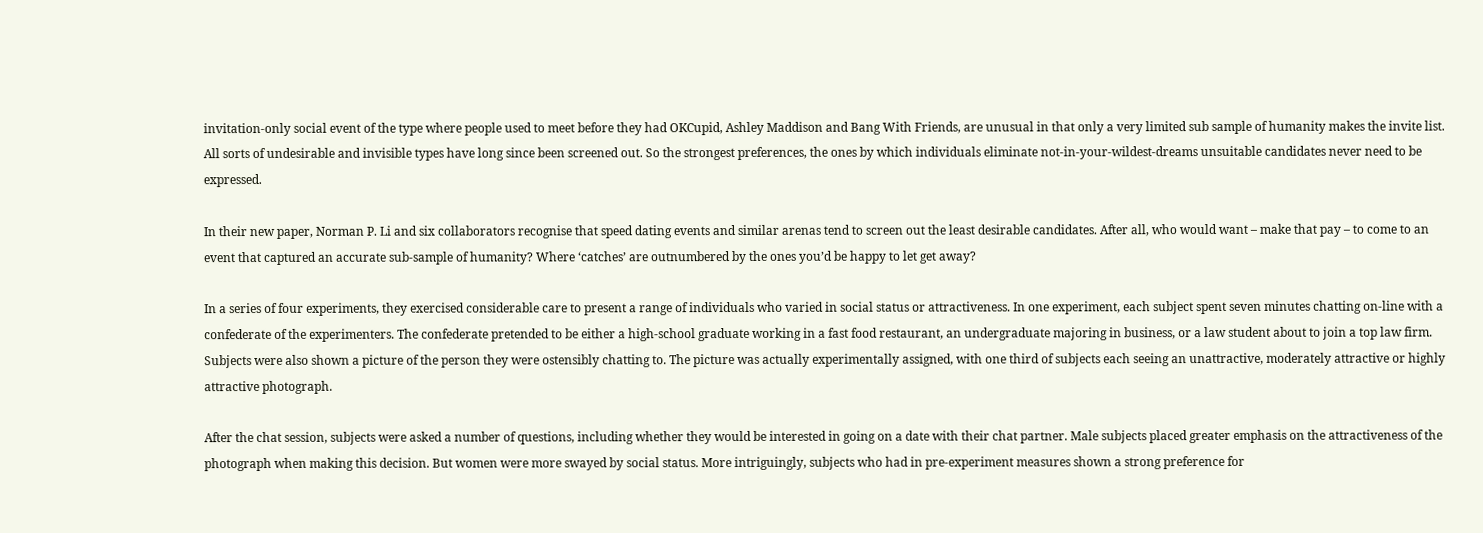invitation-only social event of the type where people used to meet before they had OKCupid, Ashley Maddison and Bang With Friends, are unusual in that only a very limited sub sample of humanity makes the invite list. All sorts of undesirable and invisible types have long since been screened out. So the strongest preferences, the ones by which individuals eliminate not-in-your-wildest-dreams unsuitable candidates never need to be expressed.

In their new paper, Norman P. Li and six collaborators recognise that speed dating events and similar arenas tend to screen out the least desirable candidates. After all, who would want – make that pay – to come to an event that captured an accurate sub-sample of humanity? Where ‘catches’ are outnumbered by the ones you’d be happy to let get away?

In a series of four experiments, they exercised considerable care to present a range of individuals who varied in social status or attractiveness. In one experiment, each subject spent seven minutes chatting on-line with a confederate of the experimenters. The confederate pretended to be either a high-school graduate working in a fast food restaurant, an undergraduate majoring in business, or a law student about to join a top law firm. Subjects were also shown a picture of the person they were ostensibly chatting to. The picture was actually experimentally assigned, with one third of subjects each seeing an unattractive, moderately attractive or highly attractive photograph.

After the chat session, subjects were asked a number of questions, including whether they would be interested in going on a date with their chat partner. Male subjects placed greater emphasis on the attractiveness of the photograph when making this decision. But women were more swayed by social status. More intriguingly, subjects who had in pre-experiment measures shown a strong preference for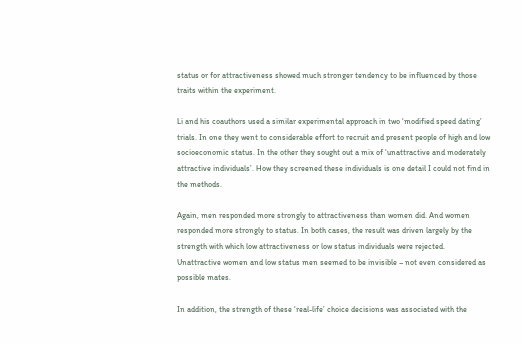status or for attractiveness showed much stronger tendency to be influenced by those traits within the experiment.

Li and his coauthors used a similar experimental approach in two ‘modified speed dating’ trials. In one they went to considerable effort to recruit and present people of high and low socioeconomic status. In the other they sought out a mix of ‘unattractive and moderately attractive individuals’. How they screened these individuals is one detail I could not find in the methods.

Again, men responded more strongly to attractiveness than women did. And women responded more strongly to status. In both cases, the result was driven largely by the strength with which low attractiveness or low status individuals were rejected. Unattractive women and low status men seemed to be invisible – not even considered as possible mates.

In addition, the strength of these ‘real-life’ choice decisions was associated with the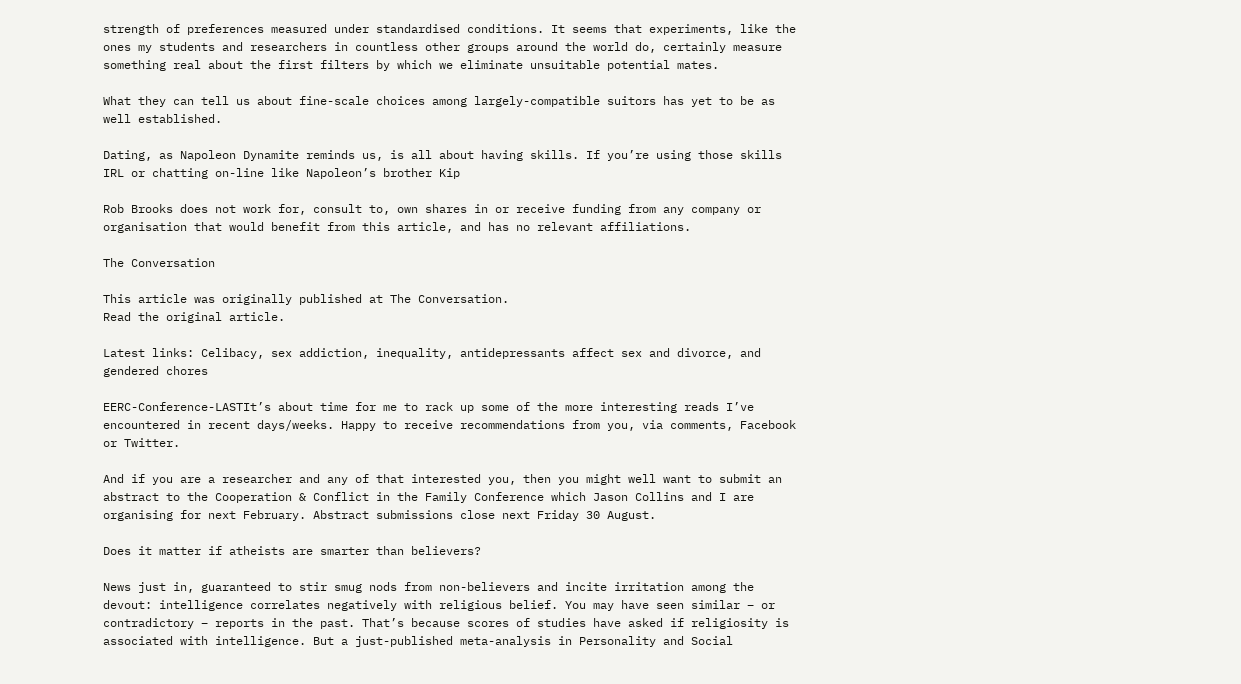strength of preferences measured under standardised conditions. It seems that experiments, like the ones my students and researchers in countless other groups around the world do, certainly measure something real about the first filters by which we eliminate unsuitable potential mates.

What they can tell us about fine-scale choices among largely-compatible suitors has yet to be as well established.

Dating, as Napoleon Dynamite reminds us, is all about having skills. If you’re using those skills IRL or chatting on-line like Napoleon’s brother Kip

Rob Brooks does not work for, consult to, own shares in or receive funding from any company or organisation that would benefit from this article, and has no relevant affiliations.

The Conversation

This article was originally published at The Conversation.
Read the original article.

Latest links: Celibacy, sex addiction, inequality, antidepressants affect sex and divorce, and gendered chores

EERC-Conference-LASTIt’s about time for me to rack up some of the more interesting reads I’ve encountered in recent days/weeks. Happy to receive recommendations from you, via comments, Facebook or Twitter.

And if you are a researcher and any of that interested you, then you might well want to submit an abstract to the Cooperation & Conflict in the Family Conference which Jason Collins and I are organising for next February. Abstract submissions close next Friday 30 August.

Does it matter if atheists are smarter than believers?

News just in, guaranteed to stir smug nods from non-believers and incite irritation among the devout: intelligence correlates negatively with religious belief. You may have seen similar – or contradictory – reports in the past. That’s because scores of studies have asked if religiosity is associated with intelligence. But a just-published meta-analysis in Personality and Social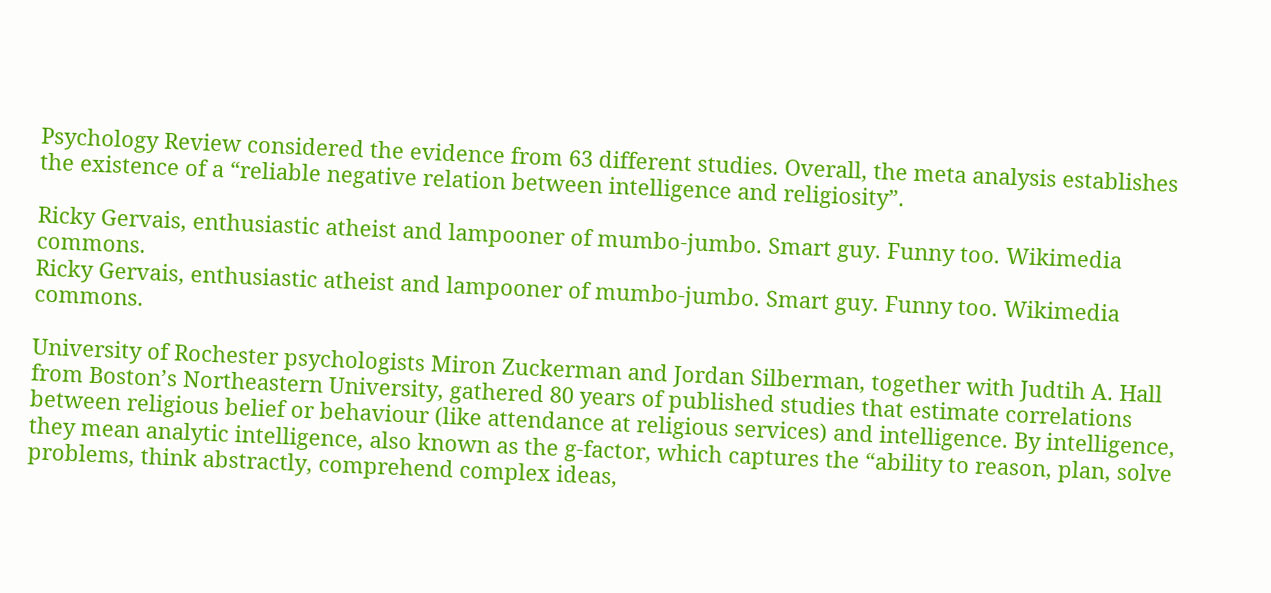Psychology Review considered the evidence from 63 different studies. Overall, the meta analysis establishes the existence of a “reliable negative relation between intelligence and religiosity”.

Ricky Gervais, enthusiastic atheist and lampooner of mumbo-jumbo. Smart guy. Funny too. Wikimedia commons.
Ricky Gervais, enthusiastic atheist and lampooner of mumbo-jumbo. Smart guy. Funny too. Wikimedia commons.

University of Rochester psychologists Miron Zuckerman and Jordan Silberman, together with Judtih A. Hall from Boston’s Northeastern University, gathered 80 years of published studies that estimate correlations between religious belief or behaviour (like attendance at religious services) and intelligence. By intelligence, they mean analytic intelligence, also known as the g-factor, which captures the “ability to reason, plan, solve problems, think abstractly, comprehend complex ideas,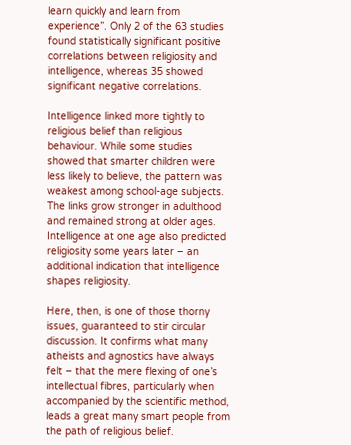learn quickly and learn from experience”. Only 2 of the 63 studies found statistically significant positive correlations between religiosity and intelligence, whereas 35 showed significant negative correlations.

Intelligence linked more tightly to religious belief than religious behaviour. While some studies showed that smarter children were less likely to believe, the pattern was weakest among school-age subjects. The links grow stronger in adulthood and remained strong at older ages. Intelligence at one age also predicted religiosity some years later – an additional indication that intelligence shapes religiosity.

Here, then, is one of those thorny issues, guaranteed to stir circular discussion. It confirms what many atheists and agnostics have always felt – that the mere flexing of one’s intellectual fibres, particularly when accompanied by the scientific method, leads a great many smart people from the path of religious belief.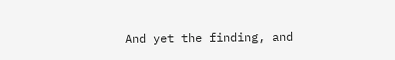And yet the finding, and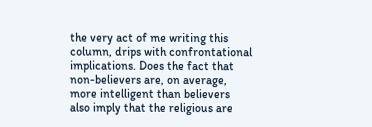the very act of me writing this column, drips with confrontational implications. Does the fact that non-believers are, on average, more intelligent than believers also imply that the religious are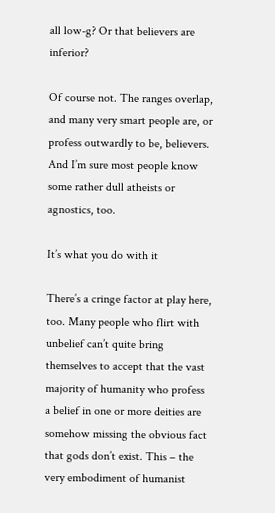all low-g? Or that believers are inferior?

Of course not. The ranges overlap, and many very smart people are, or profess outwardly to be, believers. And I’m sure most people know some rather dull atheists or agnostics, too.

It’s what you do with it

There’s a cringe factor at play here, too. Many people who flirt with unbelief can’t quite bring themselves to accept that the vast majority of humanity who profess a belief in one or more deities are somehow missing the obvious fact that gods don’t exist. This – the very embodiment of humanist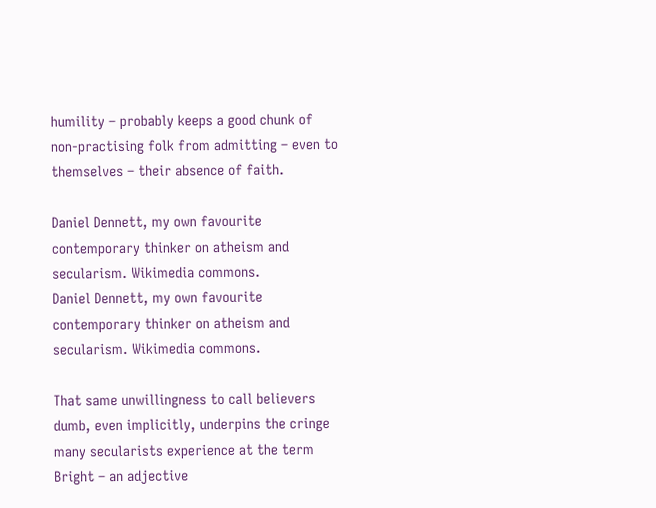humility – probably keeps a good chunk of non-practising folk from admitting – even to themselves – their absence of faith.

Daniel Dennett, my own favourite contemporary thinker on atheism and secularism. Wikimedia commons.
Daniel Dennett, my own favourite contemporary thinker on atheism and secularism. Wikimedia commons.

That same unwillingness to call believers dumb, even implicitly, underpins the cringe many secularists experience at the term Bright – an adjective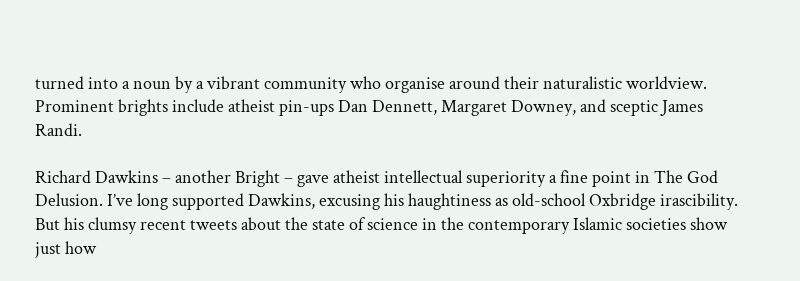turned into a noun by a vibrant community who organise around their naturalistic worldview. Prominent brights include atheist pin-ups Dan Dennett, Margaret Downey, and sceptic James Randi.

Richard Dawkins – another Bright – gave atheist intellectual superiority a fine point in The God Delusion. I’ve long supported Dawkins, excusing his haughtiness as old-school Oxbridge irascibility. But his clumsy recent tweets about the state of science in the contemporary Islamic societies show just how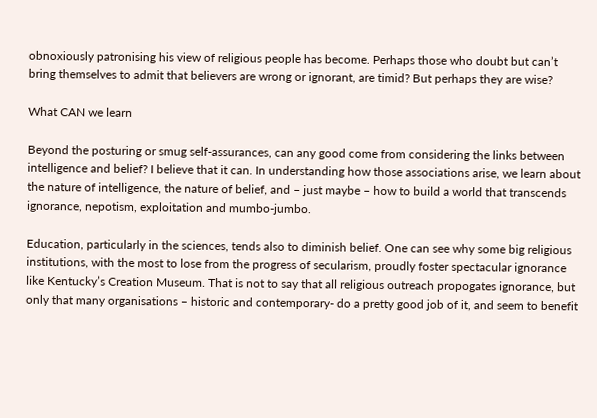obnoxiously patronising his view of religious people has become. Perhaps those who doubt but can’t bring themselves to admit that believers are wrong or ignorant, are timid? But perhaps they are wise?

What CAN we learn

Beyond the posturing or smug self-assurances, can any good come from considering the links between intelligence and belief? I believe that it can. In understanding how those associations arise, we learn about the nature of intelligence, the nature of belief, and – just maybe – how to build a world that transcends ignorance, nepotism, exploitation and mumbo-jumbo.

Education, particularly in the sciences, tends also to diminish belief. One can see why some big religious institutions, with the most to lose from the progress of secularism, proudly foster spectacular ignorance like Kentucky’s Creation Museum. That is not to say that all religious outreach propogates ignorance, but only that many organisations – historic and contemporary- do a pretty good job of it, and seem to benefit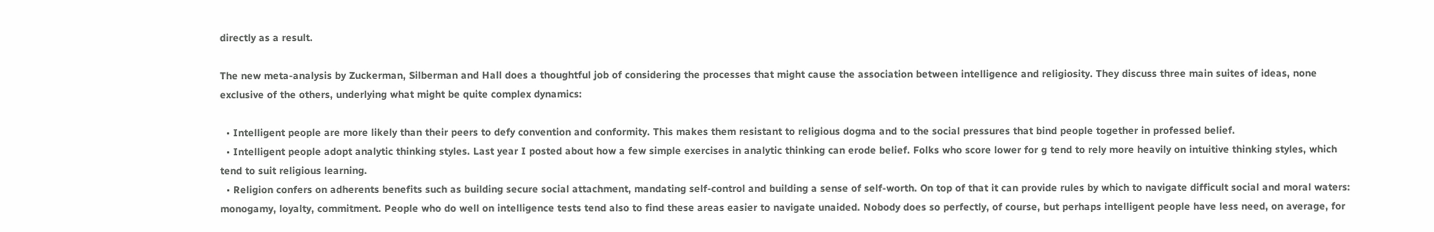directly as a result.

The new meta-analysis by Zuckerman, Silberman and Hall does a thoughtful job of considering the processes that might cause the association between intelligence and religiosity. They discuss three main suites of ideas, none exclusive of the others, underlying what might be quite complex dynamics:

  • Intelligent people are more likely than their peers to defy convention and conformity. This makes them resistant to religious dogma and to the social pressures that bind people together in professed belief.
  • Intelligent people adopt analytic thinking styles. Last year I posted about how a few simple exercises in analytic thinking can erode belief. Folks who score lower for g tend to rely more heavily on intuitive thinking styles, which tend to suit religious learning.
  • Religion confers on adherents benefits such as building secure social attachment, mandating self-control and building a sense of self-worth. On top of that it can provide rules by which to navigate difficult social and moral waters: monogamy, loyalty, commitment. People who do well on intelligence tests tend also to find these areas easier to navigate unaided. Nobody does so perfectly, of course, but perhaps intelligent people have less need, on average, for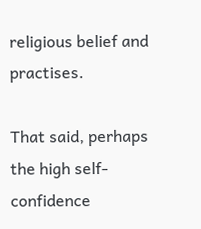religious belief and practises.

That said, perhaps the high self-confidence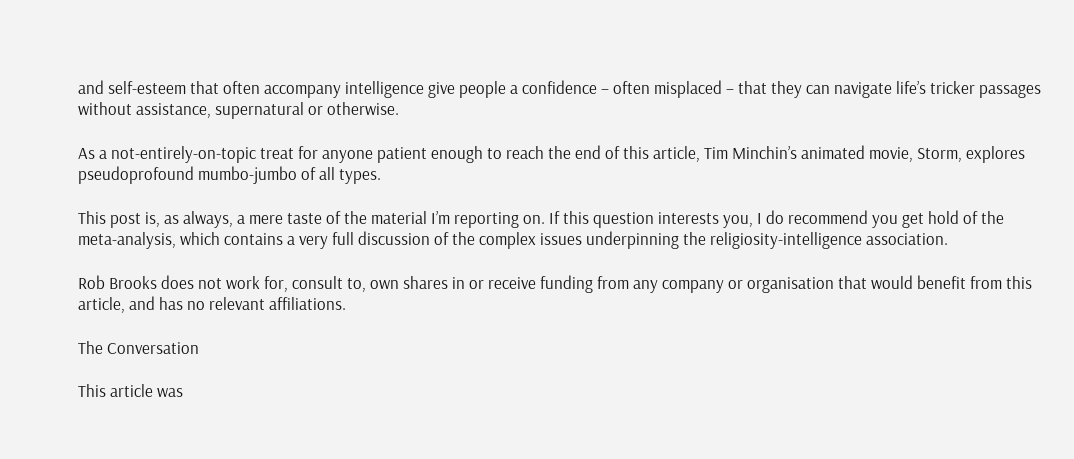and self-esteem that often accompany intelligence give people a confidence – often misplaced – that they can navigate life’s tricker passages without assistance, supernatural or otherwise.

As a not-entirely-on-topic treat for anyone patient enough to reach the end of this article, Tim Minchin’s animated movie, Storm, explores pseudoprofound mumbo-jumbo of all types.

This post is, as always, a mere taste of the material I’m reporting on. If this question interests you, I do recommend you get hold of the meta-analysis, which contains a very full discussion of the complex issues underpinning the religiosity-intelligence association.

Rob Brooks does not work for, consult to, own shares in or receive funding from any company or organisation that would benefit from this article, and has no relevant affiliations.

The Conversation

This article was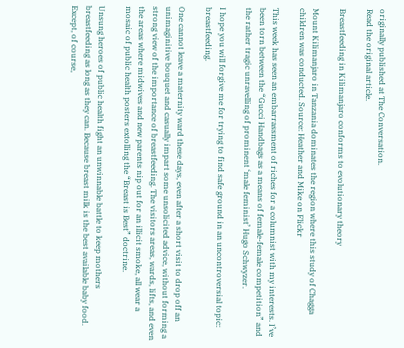originally published at The Conversation.
Read the original article.

Breastfeeding in Kilimanjaro conforms to evolutionary theory

Mount Kilimanjaro in Tanzania dominates the region where this study of Chagga children was conducted. Source: Heather and Mike on Flickr

This week has seen an embarrassment of riches for a columnist with my interests. I’ve been torn between the “Gucci Handbags as a means of female-female competition” and the rather tragic unravelling of prominent ‘male feminist’ Hugo Schwyzer.

I hope you will forgive me for trying to find safe ground in an uncontroversial topic: breastfeeding.

One cannot leave a maternity ward these days, even after a short visit to drop off an unimaginitive bouquet and casually impart some unsolicited advice, without forming a strong view of the importance of breastfeeding. The visitors areas, wards, lifts, and even the areas where midwives and new parents nip out for an illicit smoke, all wear a mosaic of public health posters extolling the “Breast is Best” doctrine.

Unsung heroes of public health fight an unwinnable battle to keep mothers breastfeeding as long as they can. Because breast milk is the best available baby food. Except, of course,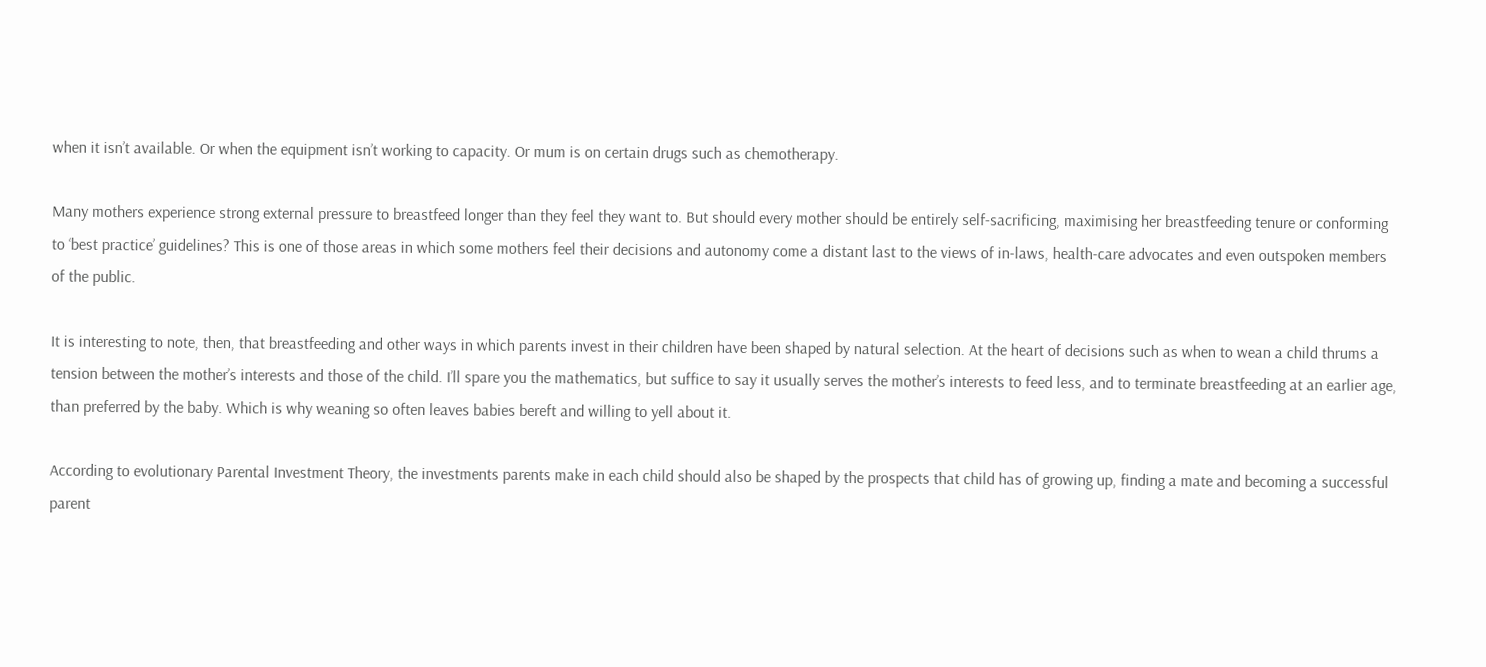when it isn’t available. Or when the equipment isn’t working to capacity. Or mum is on certain drugs such as chemotherapy.

Many mothers experience strong external pressure to breastfeed longer than they feel they want to. But should every mother should be entirely self-sacrificing, maximising her breastfeeding tenure or conforming to ‘best practice’ guidelines? This is one of those areas in which some mothers feel their decisions and autonomy come a distant last to the views of in-laws, health-care advocates and even outspoken members of the public.

It is interesting to note, then, that breastfeeding and other ways in which parents invest in their children have been shaped by natural selection. At the heart of decisions such as when to wean a child thrums a tension between the mother’s interests and those of the child. I’ll spare you the mathematics, but suffice to say it usually serves the mother’s interests to feed less, and to terminate breastfeeding at an earlier age, than preferred by the baby. Which is why weaning so often leaves babies bereft and willing to yell about it.

According to evolutionary Parental Investment Theory, the investments parents make in each child should also be shaped by the prospects that child has of growing up, finding a mate and becoming a successful parent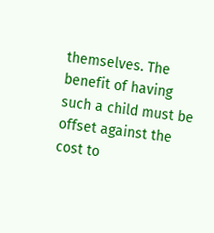themselves. The benefit of having such a child must be offset against the cost to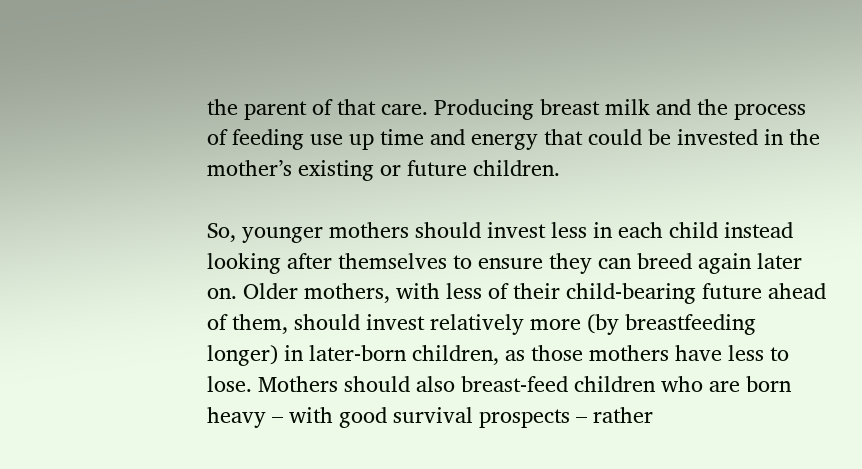the parent of that care. Producing breast milk and the process of feeding use up time and energy that could be invested in the mother’s existing or future children.

So, younger mothers should invest less in each child instead looking after themselves to ensure they can breed again later on. Older mothers, with less of their child-bearing future ahead of them, should invest relatively more (by breastfeeding longer) in later-born children, as those mothers have less to lose. Mothers should also breast-feed children who are born heavy – with good survival prospects – rather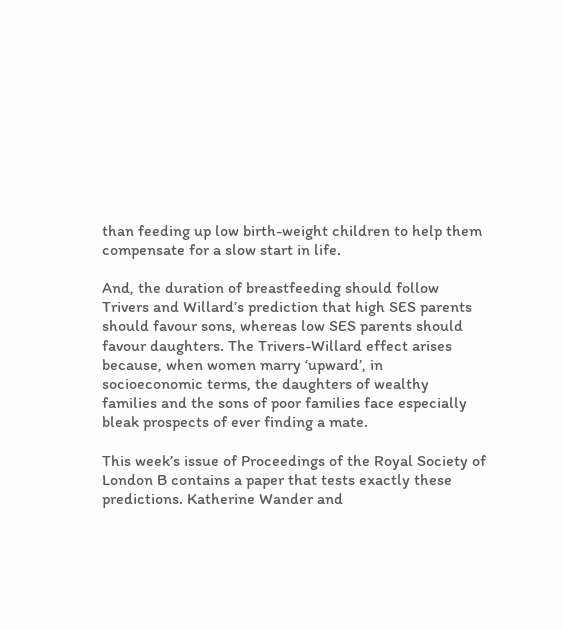than feeding up low birth-weight children to help them compensate for a slow start in life.

And, the duration of breastfeeding should follow Trivers and Willard’s prediction that high SES parents should favour sons, whereas low SES parents should favour daughters. The Trivers-Willard effect arises because, when women marry ‘upward’, in socioeconomic terms, the daughters of wealthy families and the sons of poor families face especially bleak prospects of ever finding a mate.

This week’s issue of Proceedings of the Royal Society of London B contains a paper that tests exactly these predictions. Katherine Wander and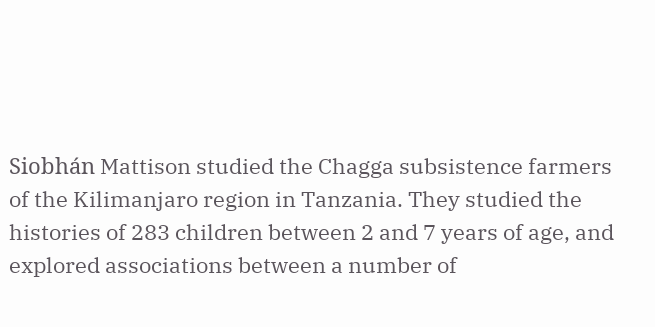Siobhán Mattison studied the Chagga subsistence farmers of the Kilimanjaro region in Tanzania. They studied the histories of 283 children between 2 and 7 years of age, and explored associations between a number of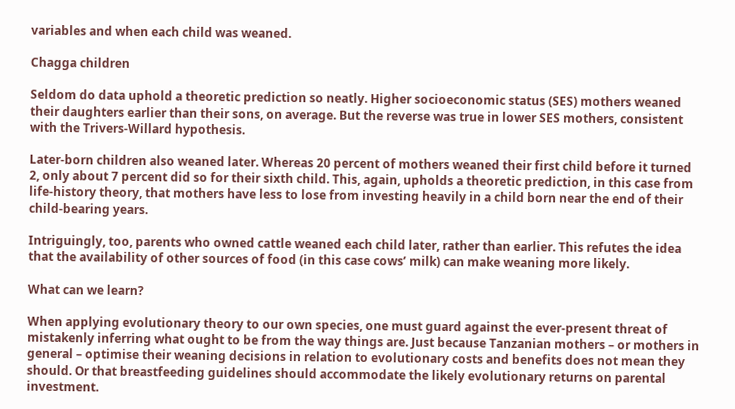variables and when each child was weaned.

Chagga children

Seldom do data uphold a theoretic prediction so neatly. Higher socioeconomic status (SES) mothers weaned their daughters earlier than their sons, on average. But the reverse was true in lower SES mothers, consistent with the Trivers-Willard hypothesis.

Later-born children also weaned later. Whereas 20 percent of mothers weaned their first child before it turned 2, only about 7 percent did so for their sixth child. This, again, upholds a theoretic prediction, in this case from life-history theory, that mothers have less to lose from investing heavily in a child born near the end of their child-bearing years.

Intriguingly, too, parents who owned cattle weaned each child later, rather than earlier. This refutes the idea that the availability of other sources of food (in this case cows’ milk) can make weaning more likely.

What can we learn?

When applying evolutionary theory to our own species, one must guard against the ever-present threat of mistakenly inferring what ought to be from the way things are. Just because Tanzanian mothers – or mothers in general – optimise their weaning decisions in relation to evolutionary costs and benefits does not mean they should. Or that breastfeeding guidelines should accommodate the likely evolutionary returns on parental investment.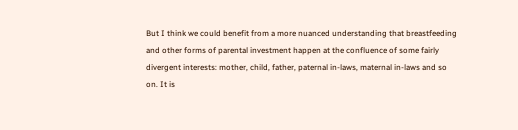But I think we could benefit from a more nuanced understanding that breastfeeding and other forms of parental investment happen at the confluence of some fairly divergent interests: mother, child, father, paternal in-laws, maternal in-laws and so on. It is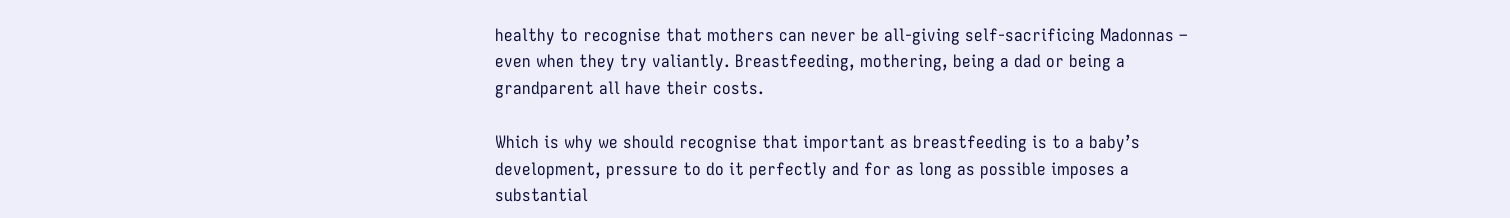healthy to recognise that mothers can never be all-giving self-sacrificing Madonnas – even when they try valiantly. Breastfeeding, mothering, being a dad or being a grandparent all have their costs.

Which is why we should recognise that important as breastfeeding is to a baby’s development, pressure to do it perfectly and for as long as possible imposes a substantial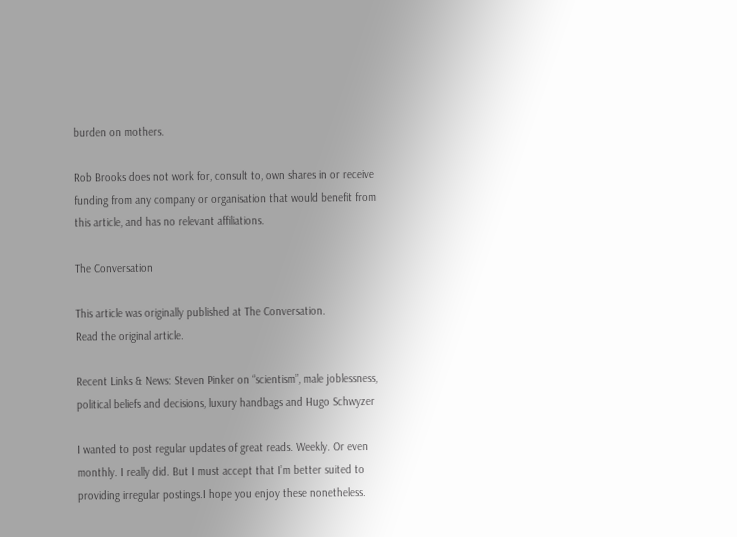burden on mothers.

Rob Brooks does not work for, consult to, own shares in or receive funding from any company or organisation that would benefit from this article, and has no relevant affiliations.

The Conversation

This article was originally published at The Conversation.
Read the original article.

Recent Links & News: Steven Pinker on “scientism”, male joblessness, political beliefs and decisions, luxury handbags and Hugo Schwyzer

I wanted to post regular updates of great reads. Weekly. Or even monthly. I really did. But I must accept that I’m better suited to providing irregular postings.I hope you enjoy these nonetheless.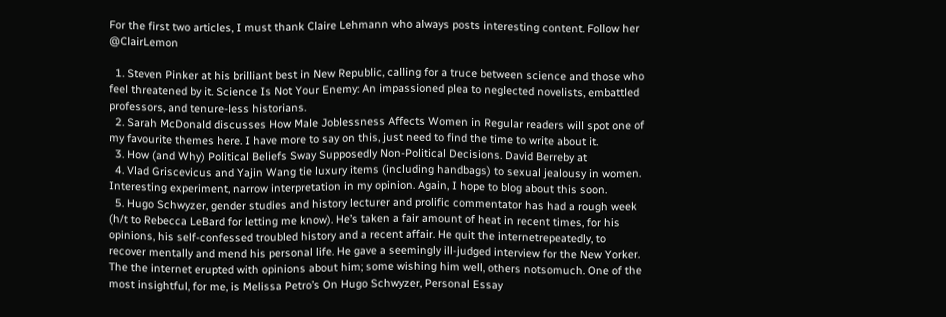For the first two articles, I must thank Claire Lehmann who always posts interesting content. Follow her @ClairLemon

  1. Steven Pinker at his brilliant best in New Republic, calling for a truce between science and those who feel threatened by it. Science Is Not Your Enemy: An impassioned plea to neglected novelists, embattled professors, and tenure-less historians.
  2. Sarah McDonald discusses How Male Joblessness Affects Women in Regular readers will spot one of my favourite themes here. I have more to say on this, just need to find the time to write about it.
  3. How (and Why) Political Beliefs Sway Supposedly Non-Political Decisions. David Berreby at
  4. Vlad Griscevicus and Yajin Wang tie luxury items (including handbags) to sexual jealousy in women. Interesting experiment, narrow interpretation in my opinion. Again, I hope to blog about this soon.
  5. Hugo Schwyzer, gender studies and history lecturer and prolific commentator has had a rough week (h/t to Rebecca LeBard for letting me know). He’s taken a fair amount of heat in recent times, for his opinions, his self-confessed troubled history and a recent affair. He quit the internetrepeatedly, to recover mentally and mend his personal life. He gave a seemingly ill-judged interview for the New Yorker. The the internet erupted with opinions about him; some wishing him well, others notsomuch. One of the most insightful, for me, is Melissa Petro’s On Hugo Schwyzer, Personal Essay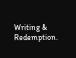Writing & Redemption.